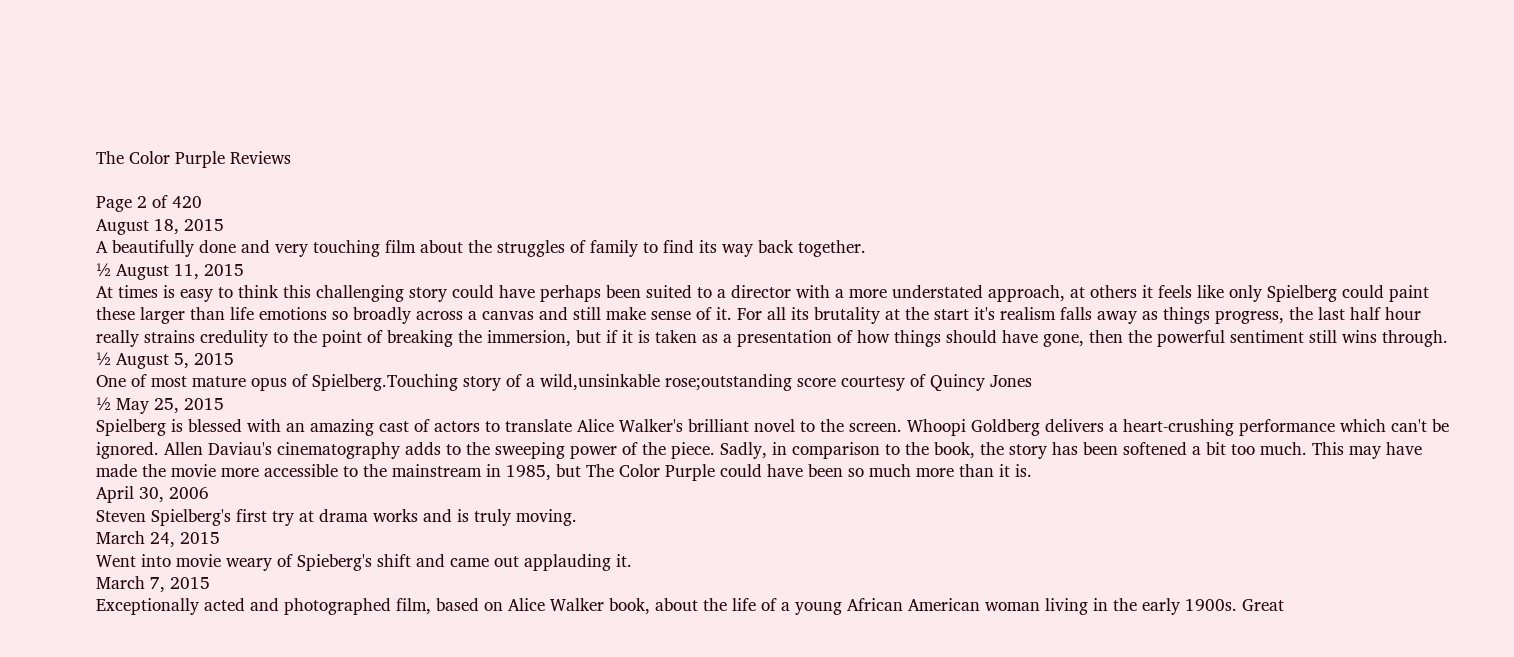The Color Purple Reviews

Page 2 of 420
August 18, 2015
A beautifully done and very touching film about the struggles of family to find its way back together.
½ August 11, 2015
At times is easy to think this challenging story could have perhaps been suited to a director with a more understated approach, at others it feels like only Spielberg could paint these larger than life emotions so broadly across a canvas and still make sense of it. For all its brutality at the start it's realism falls away as things progress, the last half hour really strains credulity to the point of breaking the immersion, but if it is taken as a presentation of how things should have gone, then the powerful sentiment still wins through.
½ August 5, 2015
One of most mature opus of Spielberg.Touching story of a wild,unsinkable rose;outstanding score courtesy of Quincy Jones
½ May 25, 2015
Spielberg is blessed with an amazing cast of actors to translate Alice Walker's brilliant novel to the screen. Whoopi Goldberg delivers a heart-crushing performance which can't be ignored. Allen Daviau's cinematography adds to the sweeping power of the piece. Sadly, in comparison to the book, the story has been softened a bit too much. This may have made the movie more accessible to the mainstream in 1985, but The Color Purple could have been so much more than it is.
April 30, 2006
Steven Spielberg's first try at drama works and is truly moving.
March 24, 2015
Went into movie weary of Spieberg's shift and came out applauding it.
March 7, 2015
Exceptionally acted and photographed film, based on Alice Walker book, about the life of a young African American woman living in the early 1900s. Great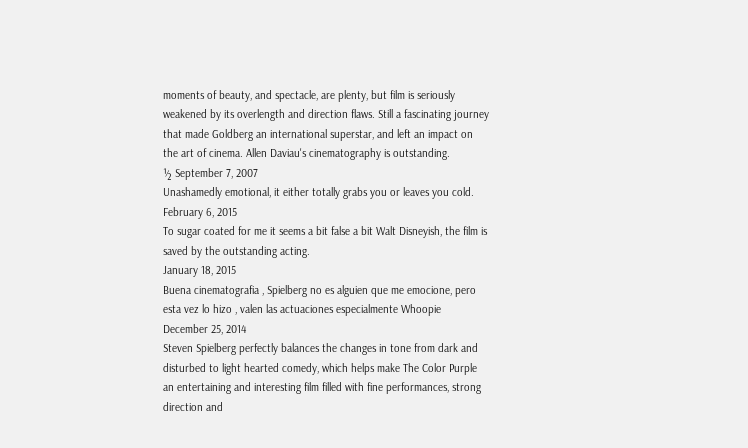moments of beauty, and spectacle, are plenty, but film is seriously weakened by its overlength and direction flaws. Still a fascinating journey that made Goldberg an international superstar, and left an impact on the art of cinema. Allen Daviau's cinematography is outstanding.
½ September 7, 2007
Unashamedly emotional, it either totally grabs you or leaves you cold.
February 6, 2015
To sugar coated for me it seems a bit false a bit Walt Disneyish, the film is saved by the outstanding acting.
January 18, 2015
Buena cinematografia , Spielberg no es alguien que me emocione, pero esta vez lo hizo , valen las actuaciones especialmente Whoopie
December 25, 2014
Steven Spielberg perfectly balances the changes in tone from dark and disturbed to light hearted comedy, which helps make The Color Purple an entertaining and interesting film filled with fine performances, strong direction and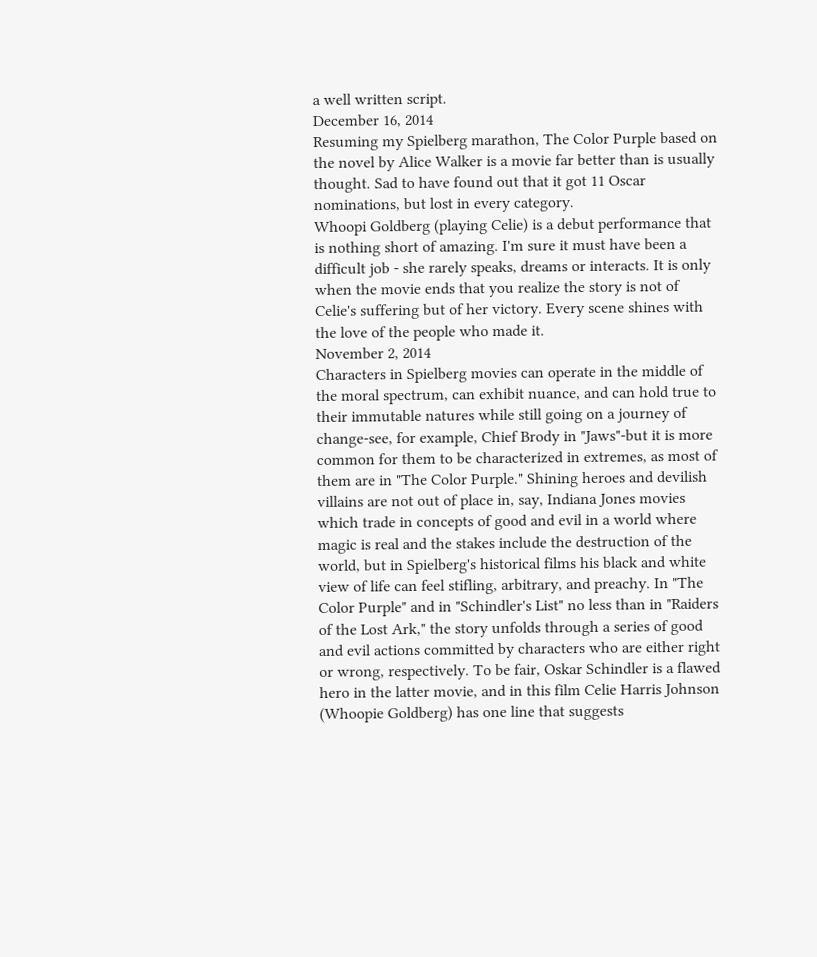a well written script.
December 16, 2014
Resuming my Spielberg marathon, The Color Purple based on the novel by Alice Walker is a movie far better than is usually thought. Sad to have found out that it got 11 Oscar nominations, but lost in every category.
Whoopi Goldberg (playing Celie) is a debut performance that is nothing short of amazing. I'm sure it must have been a difficult job - she rarely speaks, dreams or interacts. It is only when the movie ends that you realize the story is not of Celie's suffering but of her victory. Every scene shines with the love of the people who made it.
November 2, 2014
Characters in Spielberg movies can operate in the middle of the moral spectrum, can exhibit nuance, and can hold true to their immutable natures while still going on a journey of change-see, for example, Chief Brody in "Jaws"-but it is more common for them to be characterized in extremes, as most of them are in "The Color Purple." Shining heroes and devilish villains are not out of place in, say, Indiana Jones movies which trade in concepts of good and evil in a world where magic is real and the stakes include the destruction of the world, but in Spielberg's historical films his black and white view of life can feel stifling, arbitrary, and preachy. In "The Color Purple" and in "Schindler's List" no less than in "Raiders of the Lost Ark," the story unfolds through a series of good and evil actions committed by characters who are either right or wrong, respectively. To be fair, Oskar Schindler is a flawed hero in the latter movie, and in this film Celie Harris Johnson (Whoopie Goldberg) has one line that suggests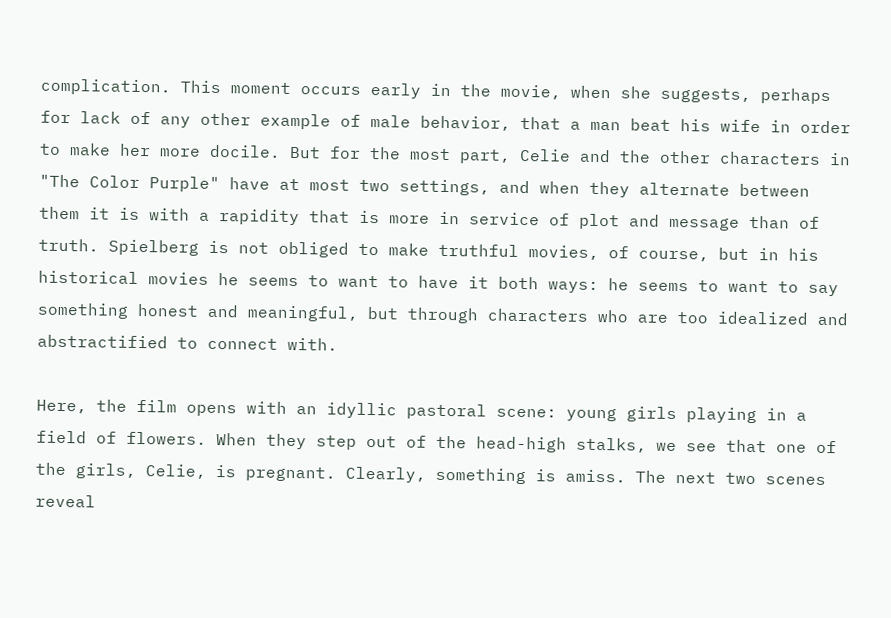complication. This moment occurs early in the movie, when she suggests, perhaps for lack of any other example of male behavior, that a man beat his wife in order to make her more docile. But for the most part, Celie and the other characters in "The Color Purple" have at most two settings, and when they alternate between them it is with a rapidity that is more in service of plot and message than of truth. Spielberg is not obliged to make truthful movies, of course, but in his historical movies he seems to want to have it both ways: he seems to want to say something honest and meaningful, but through characters who are too idealized and abstractified to connect with.

Here, the film opens with an idyllic pastoral scene: young girls playing in a field of flowers. When they step out of the head-high stalks, we see that one of the girls, Celie, is pregnant. Clearly, something is amiss. The next two scenes reveal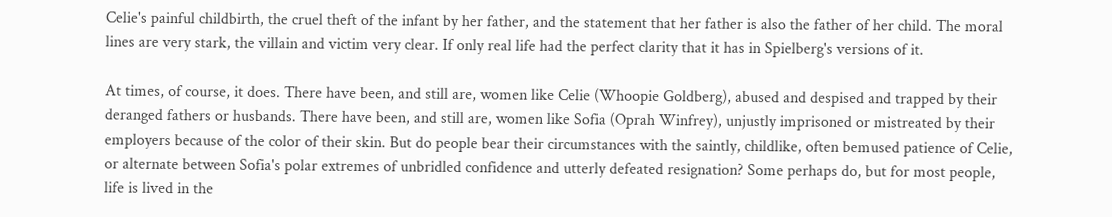Celie's painful childbirth, the cruel theft of the infant by her father, and the statement that her father is also the father of her child. The moral lines are very stark, the villain and victim very clear. If only real life had the perfect clarity that it has in Spielberg's versions of it.

At times, of course, it does. There have been, and still are, women like Celie (Whoopie Goldberg), abused and despised and trapped by their deranged fathers or husbands. There have been, and still are, women like Sofia (Oprah Winfrey), unjustly imprisoned or mistreated by their employers because of the color of their skin. But do people bear their circumstances with the saintly, childlike, often bemused patience of Celie, or alternate between Sofia's polar extremes of unbridled confidence and utterly defeated resignation? Some perhaps do, but for most people, life is lived in the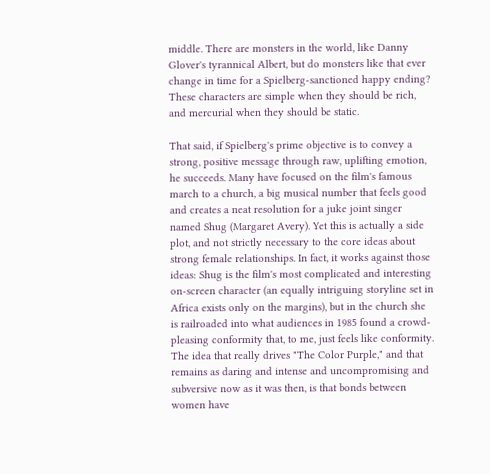middle. There are monsters in the world, like Danny Glover's tyrannical Albert, but do monsters like that ever change in time for a Spielberg-sanctioned happy ending? These characters are simple when they should be rich, and mercurial when they should be static.

That said, if Spielberg's prime objective is to convey a strong, positive message through raw, uplifting emotion, he succeeds. Many have focused on the film's famous march to a church, a big musical number that feels good and creates a neat resolution for a juke joint singer named Shug (Margaret Avery). Yet this is actually a side plot, and not strictly necessary to the core ideas about strong female relationships. In fact, it works against those ideas: Shug is the film's most complicated and interesting on-screen character (an equally intriguing storyline set in Africa exists only on the margins), but in the church she is railroaded into what audiences in 1985 found a crowd-pleasing conformity that, to me, just feels like conformity. The idea that really drives "The Color Purple," and that remains as daring and intense and uncompromising and subversive now as it was then, is that bonds between women have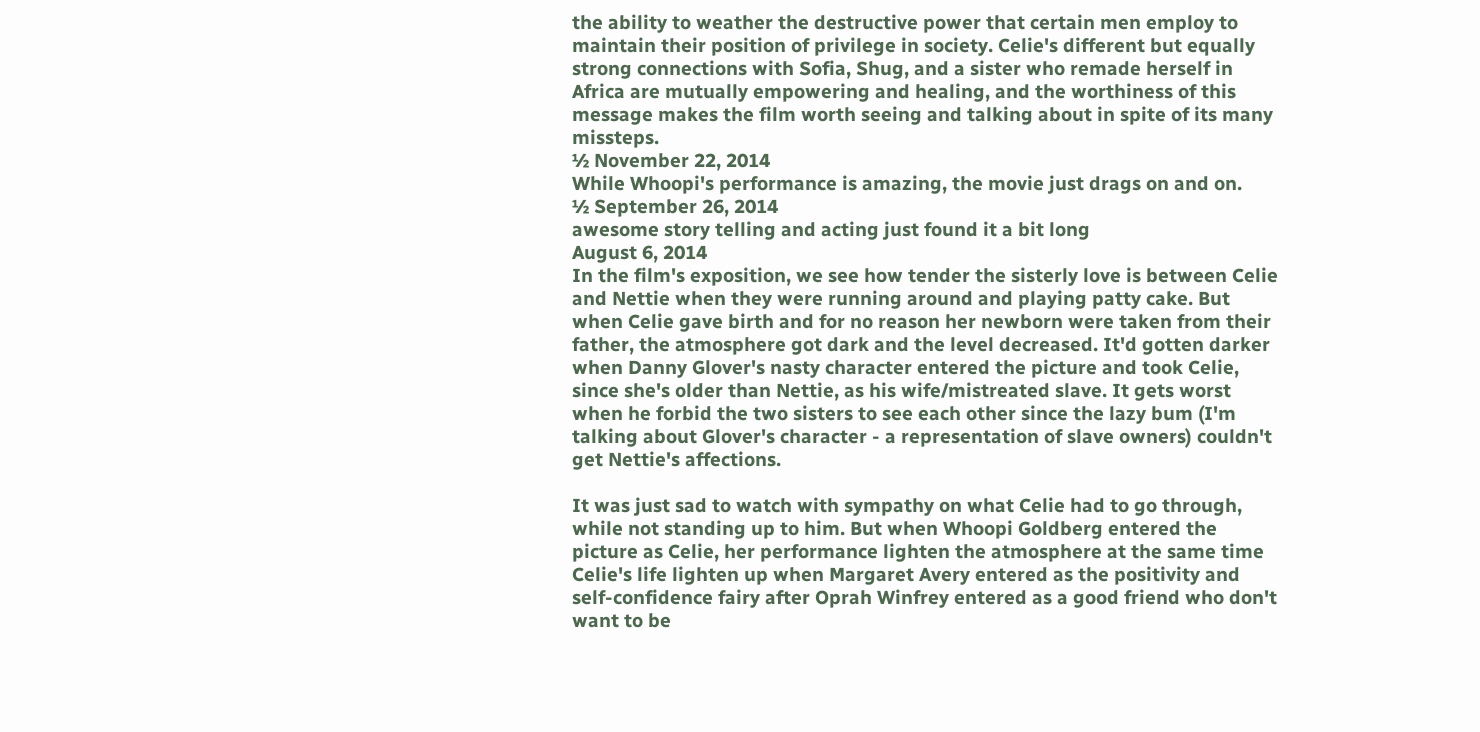the ability to weather the destructive power that certain men employ to maintain their position of privilege in society. Celie's different but equally strong connections with Sofia, Shug, and a sister who remade herself in Africa are mutually empowering and healing, and the worthiness of this message makes the film worth seeing and talking about in spite of its many missteps.
½ November 22, 2014
While Whoopi's performance is amazing, the movie just drags on and on.
½ September 26, 2014
awesome story telling and acting just found it a bit long
August 6, 2014
In the film's exposition, we see how tender the sisterly love is between Celie and Nettie when they were running around and playing patty cake. But when Celie gave birth and for no reason her newborn were taken from their father, the atmosphere got dark and the level decreased. It'd gotten darker when Danny Glover's nasty character entered the picture and took Celie, since she's older than Nettie, as his wife/mistreated slave. It gets worst when he forbid the two sisters to see each other since the lazy bum (I'm talking about Glover's character - a representation of slave owners) couldn't get Nettie's affections.

It was just sad to watch with sympathy on what Celie had to go through, while not standing up to him. But when Whoopi Goldberg entered the picture as Celie, her performance lighten the atmosphere at the same time Celie's life lighten up when Margaret Avery entered as the positivity and self-confidence fairy after Oprah Winfrey entered as a good friend who don't want to be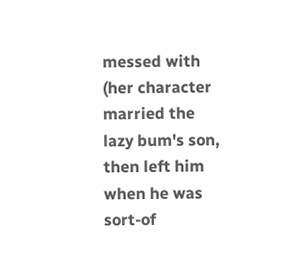messed with (her character married the lazy bum's son, then left him when he was sort-of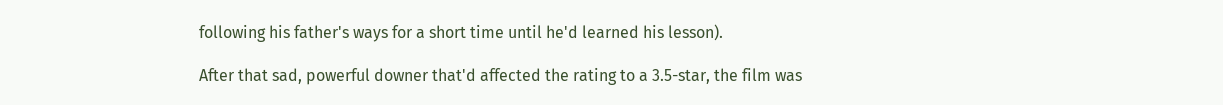following his father's ways for a short time until he'd learned his lesson).

After that sad, powerful downer that'd affected the rating to a 3.5-star, the film was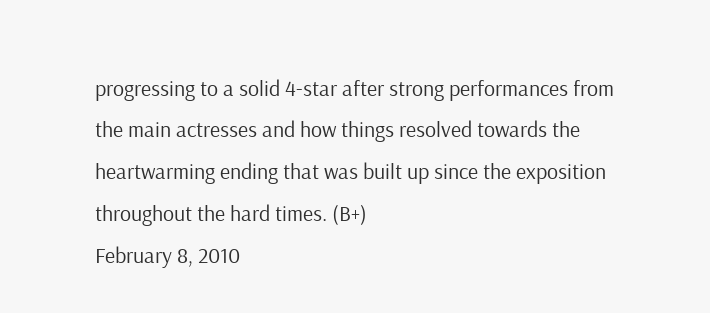progressing to a solid 4-star after strong performances from the main actresses and how things resolved towards the heartwarming ending that was built up since the exposition throughout the hard times. (B+)
February 8, 2010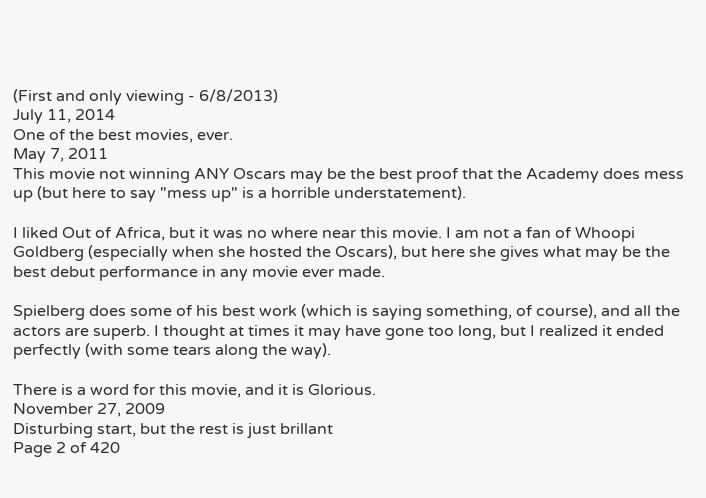(First and only viewing - 6/8/2013)
July 11, 2014
One of the best movies, ever.
May 7, 2011
This movie not winning ANY Oscars may be the best proof that the Academy does mess up (but here to say "mess up" is a horrible understatement).

I liked Out of Africa, but it was no where near this movie. I am not a fan of Whoopi Goldberg (especially when she hosted the Oscars), but here she gives what may be the best debut performance in any movie ever made.

Spielberg does some of his best work (which is saying something, of course), and all the actors are superb. I thought at times it may have gone too long, but I realized it ended perfectly (with some tears along the way).

There is a word for this movie, and it is Glorious.
November 27, 2009
Disturbing start, but the rest is just brillant
Page 2 of 420